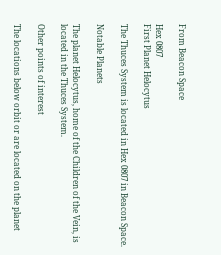From Beacon Space

Hex 0807
First Planet Helocytus

The Thuces System is located in Hex 0807 in Beacon Space.

Notable Planets

The planet Helocytus, home of the Children of the Vein, is located in the Thuces System.

Other points of interest

The locations below orbit or are located on the planet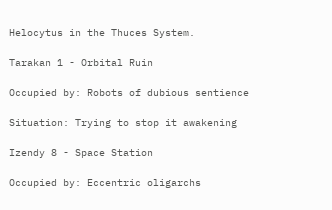Helocytus in the Thuces System.

Tarakan 1 - Orbital Ruin

Occupied by: Robots of dubious sentience

Situation: Trying to stop it awakening

Izendy 8 - Space Station

Occupied by: Eccentric oligarchs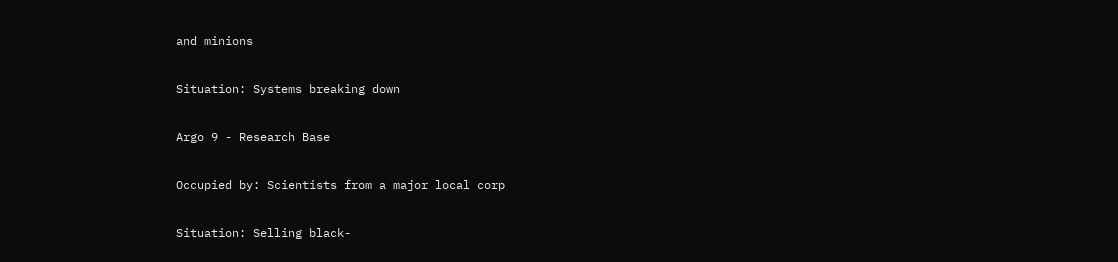and minions

Situation: Systems breaking down

Argo 9 - Research Base

Occupied by: Scientists from a major local corp

Situation: Selling black-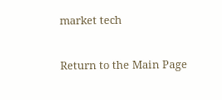market tech

Return to the Main Page